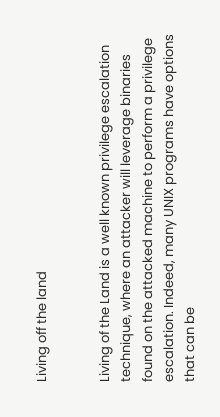Living off the land


Living of the Land is a well known privilege escalation technique, where an attacker will leverage binaries found on the attacked machine to perform a privilege escalation. Indeed, many UNIX programs have options that can be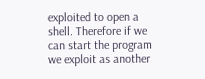exploited to open a shell. Therefore if we can start the program we exploit as another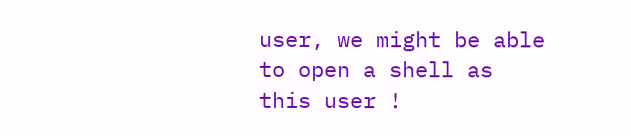user, we might be able to open a shell as this user !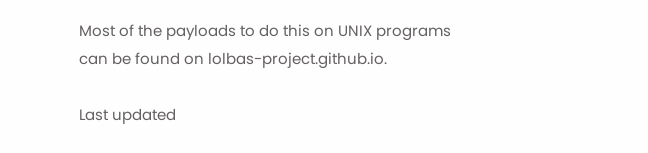Most of the payloads to do this on UNIX programs can be found on lolbas-project.github.io.

Last updated